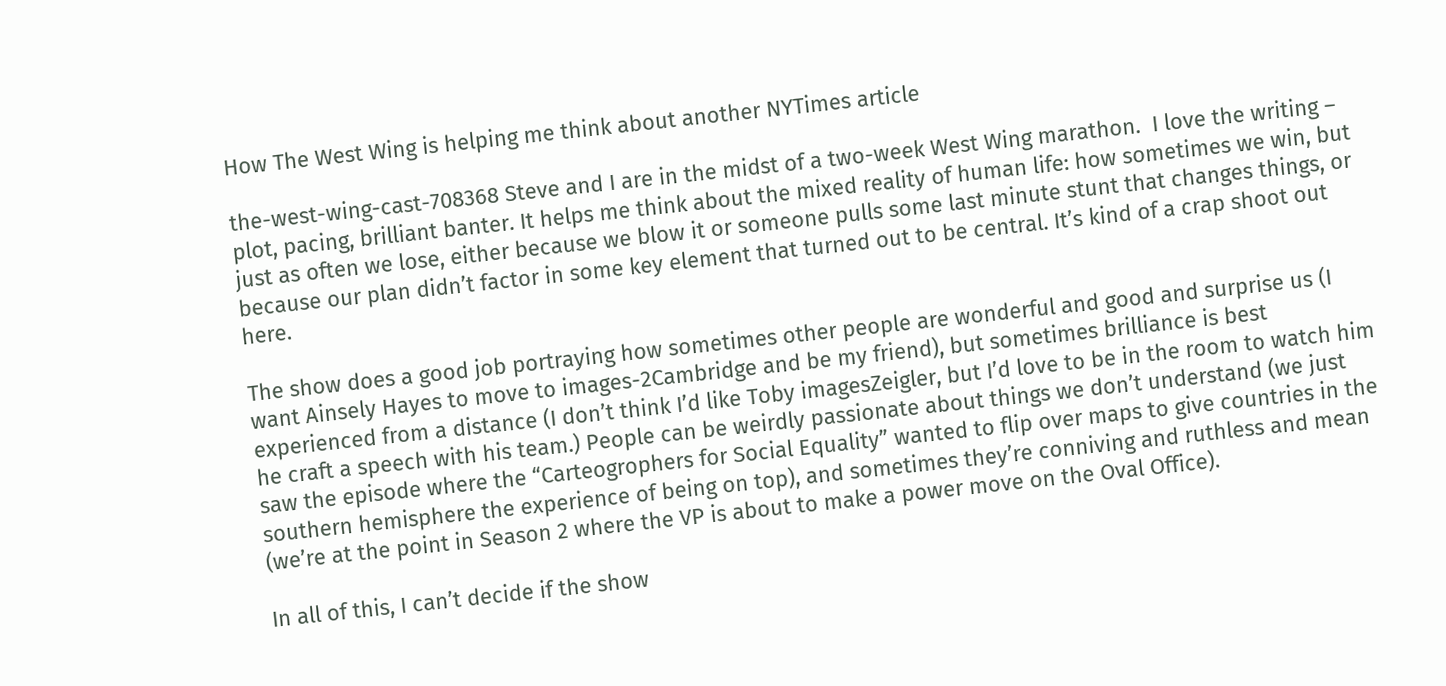How The West Wing is helping me think about another NYTimes article

the-west-wing-cast-708368 Steve and I are in the midst of a two-week West Wing marathon.  I love the writing – plot, pacing, brilliant banter. It helps me think about the mixed reality of human life: how sometimes we win, but just as often we lose, either because we blow it or someone pulls some last minute stunt that changes things, or because our plan didn’t factor in some key element that turned out to be central. It’s kind of a crap shoot out here.

The show does a good job portraying how sometimes other people are wonderful and good and surprise us (I want Ainsely Hayes to move to images-2Cambridge and be my friend), but sometimes brilliance is best experienced from a distance (I don’t think I’d like Toby imagesZeigler, but I’d love to be in the room to watch him he craft a speech with his team.) People can be weirdly passionate about things we don’t understand (we just saw the episode where the “Carteogrophers for Social Equality” wanted to flip over maps to give countries in the southern hemisphere the experience of being on top), and sometimes they’re conniving and ruthless and mean (we’re at the point in Season 2 where the VP is about to make a power move on the Oval Office).

In all of this, I can’t decide if the show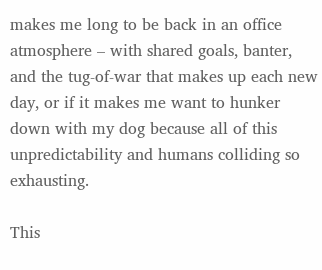makes me long to be back in an office atmosphere – with shared goals, banter, and the tug-of-war that makes up each new day, or if it makes me want to hunker down with my dog because all of this unpredictability and humans colliding so exhausting.

This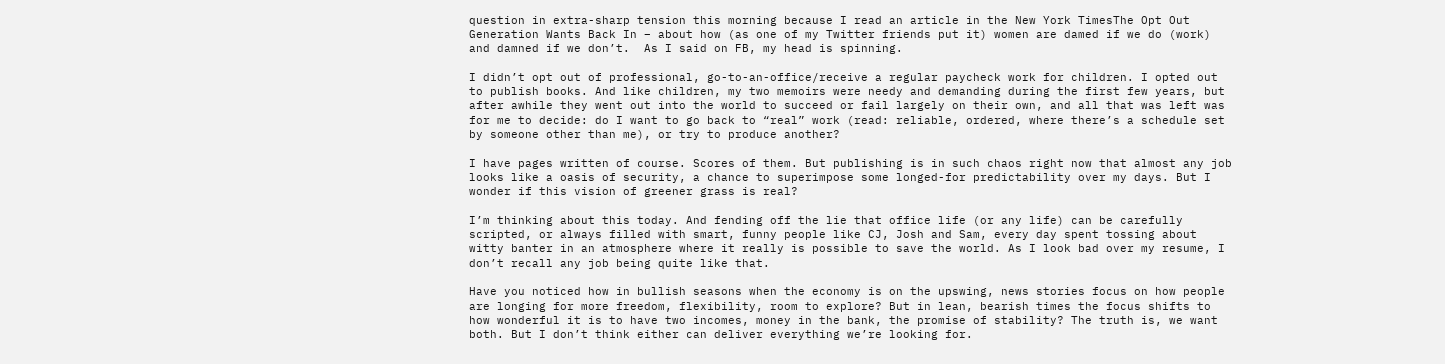question in extra-sharp tension this morning because I read an article in the New York TimesThe Opt Out Generation Wants Back In – about how (as one of my Twitter friends put it) women are damed if we do (work) and damned if we don’t.  As I said on FB, my head is spinning.

I didn’t opt out of professional, go-to-an-office/receive a regular paycheck work for children. I opted out to publish books. And like children, my two memoirs were needy and demanding during the first few years, but after awhile they went out into the world to succeed or fail largely on their own, and all that was left was for me to decide: do I want to go back to “real” work (read: reliable, ordered, where there’s a schedule set by someone other than me), or try to produce another?

I have pages written of course. Scores of them. But publishing is in such chaos right now that almost any job looks like a oasis of security, a chance to superimpose some longed-for predictability over my days. But I wonder if this vision of greener grass is real?

I’m thinking about this today. And fending off the lie that office life (or any life) can be carefully scripted, or always filled with smart, funny people like CJ, Josh and Sam, every day spent tossing about witty banter in an atmosphere where it really is possible to save the world. As I look bad over my resume, I don’t recall any job being quite like that.

Have you noticed how in bullish seasons when the economy is on the upswing, news stories focus on how people are longing for more freedom, flexibility, room to explore? But in lean, bearish times the focus shifts to how wonderful it is to have two incomes, money in the bank, the promise of stability? The truth is, we want both. But I don’t think either can deliver everything we’re looking for.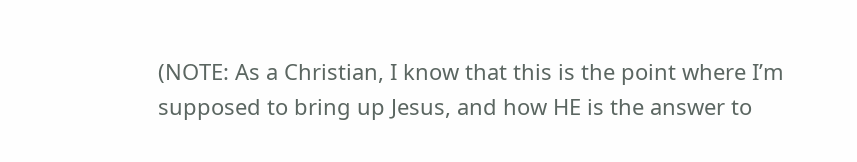(NOTE: As a Christian, I know that this is the point where I’m supposed to bring up Jesus, and how HE is the answer to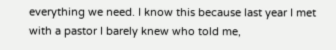everything we need. I know this because last year I met with a pastor I barely knew who told me,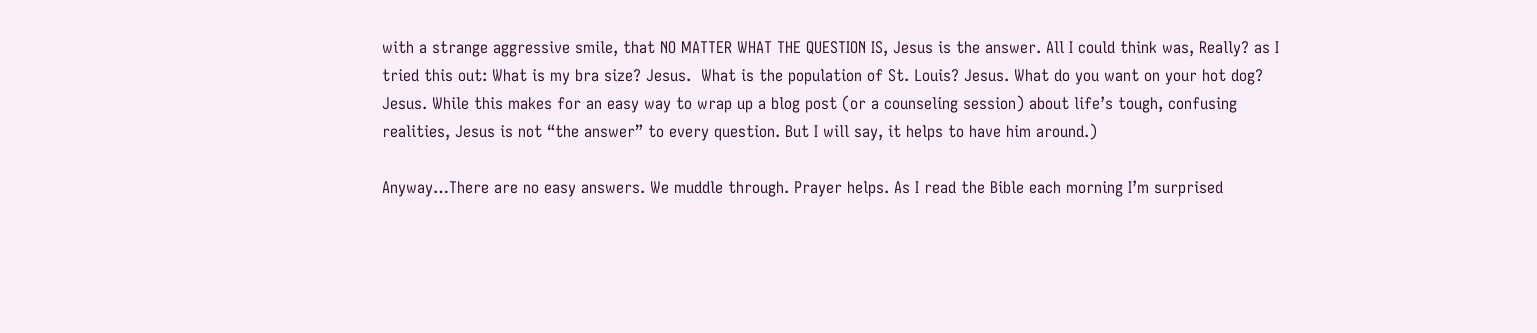with a strange aggressive smile, that NO MATTER WHAT THE QUESTION IS, Jesus is the answer. All I could think was, Really? as I tried this out: What is my bra size? Jesus.  What is the population of St. Louis? Jesus. What do you want on your hot dog? Jesus. While this makes for an easy way to wrap up a blog post (or a counseling session) about life’s tough, confusing realities, Jesus is not “the answer” to every question. But I will say, it helps to have him around.)

Anyway…There are no easy answers. We muddle through. Prayer helps. As I read the Bible each morning I’m surprised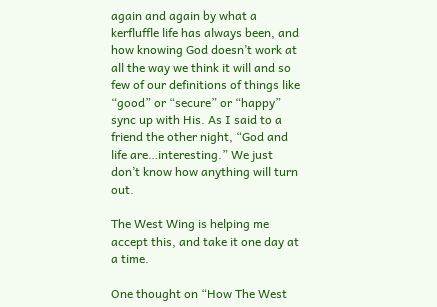again and again by what a kerfluffle life has always been, and how knowing God doesn’t work at all the way we think it will and so few of our definitions of things like “good” or “secure” or “happy” sync up with His. As I said to a friend the other night, “God and life are…interesting.” We just don’t know how anything will turn out.

The West Wing is helping me accept this, and take it one day at a time.

One thought on “How The West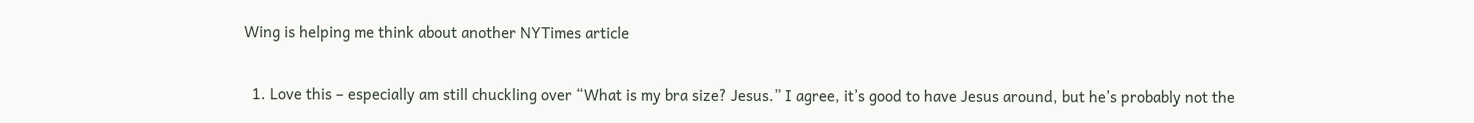Wing is helping me think about another NYTimes article

  1. Love this – especially am still chuckling over “What is my bra size? Jesus.” I agree, it’s good to have Jesus around, but he’s probably not the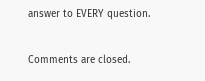answer to EVERY question.

Comments are closed.